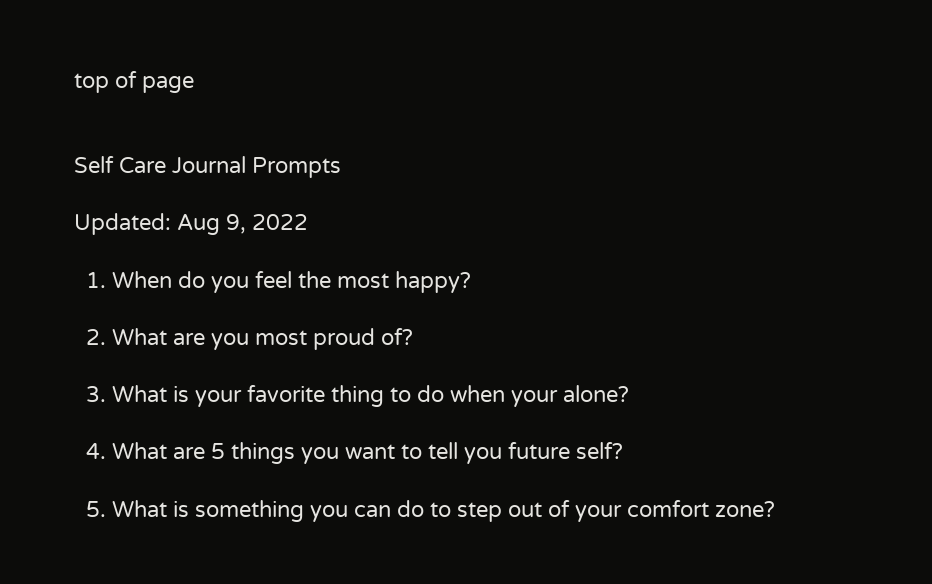top of page


Self Care Journal Prompts

Updated: Aug 9, 2022

  1. When do you feel the most happy?

  2. What are you most proud of?

  3. What is your favorite thing to do when your alone?

  4. What are 5 things you want to tell you future self?

  5. What is something you can do to step out of your comfort zone?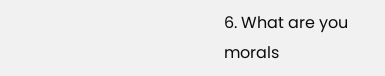6. What are you morals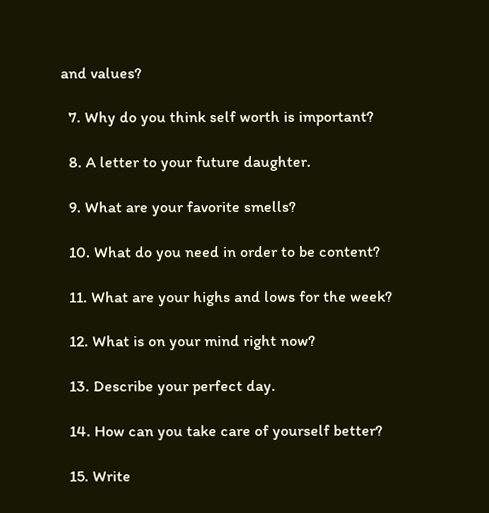and values?

  7. Why do you think self worth is important?

  8. A letter to your future daughter.

  9. What are your favorite smells?

  10. What do you need in order to be content?

  11. What are your highs and lows for the week?

  12. What is on your mind right now?

  13. Describe your perfect day.

  14. How can you take care of yourself better?

  15. Write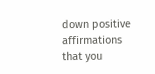down positive affirmations that you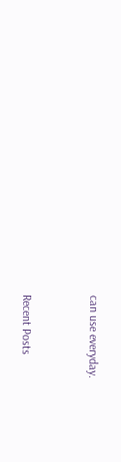can use everyday.


Recent Posts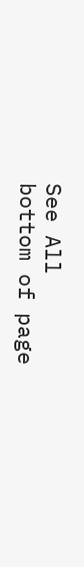See All
bottom of page